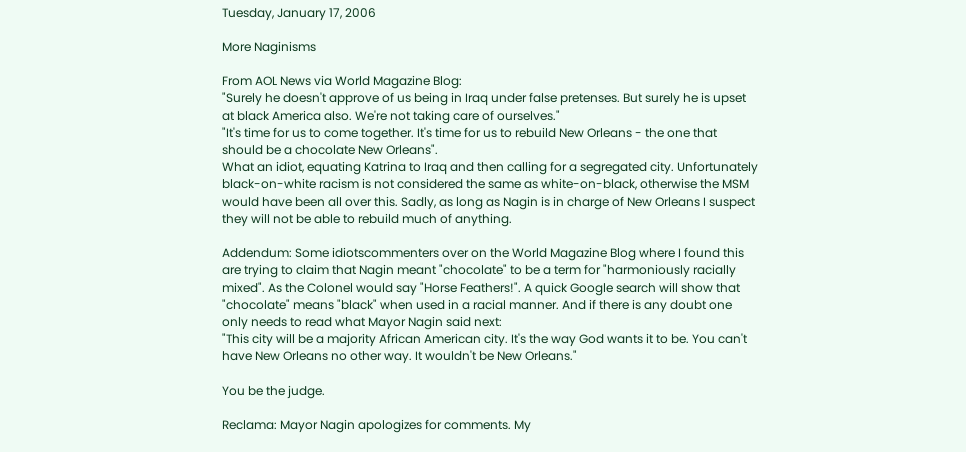Tuesday, January 17, 2006

More Naginisms

From AOL News via World Magazine Blog:
"Surely he doesn't approve of us being in Iraq under false pretenses. But surely he is upset at black America also. We're not taking care of ourselves."
"It's time for us to come together. It's time for us to rebuild New Orleans - the one that should be a chocolate New Orleans".
What an idiot, equating Katrina to Iraq and then calling for a segregated city. Unfortunately black-on-white racism is not considered the same as white-on-black, otherwise the MSM would have been all over this. Sadly, as long as Nagin is in charge of New Orleans I suspect they will not be able to rebuild much of anything.

Addendum: Some idiotscommenters over on the World Magazine Blog where I found this are trying to claim that Nagin meant "chocolate" to be a term for "harmoniously racially mixed". As the Colonel would say "Horse Feathers!". A quick Google search will show that "chocolate" means "black" when used in a racial manner. And if there is any doubt one only needs to read what Mayor Nagin said next:
"This city will be a majority African American city. It's the way God wants it to be. You can't have New Orleans no other way. It wouldn't be New Orleans."

You be the judge.

Reclama: Mayor Nagin apologizes for comments. My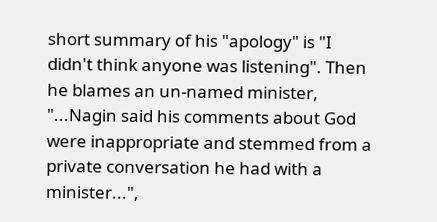short summary of his "apology" is "I didn't think anyone was listening". Then he blames an un-named minister,
"...Nagin said his comments about God were inappropriate and stemmed from a private conversation he had with a minister...",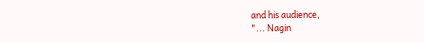and his audience,
"... Nagin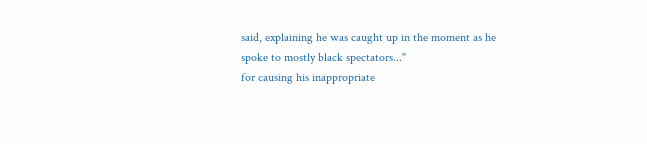said, explaining he was caught up in the moment as he spoke to mostly black spectators..."
for causing his inappropriate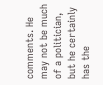comments. He may not be much of a politician, but he certainly has the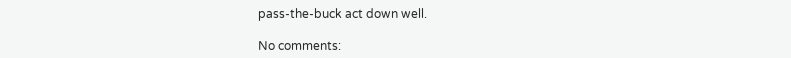pass-the-buck act down well.

No comments: